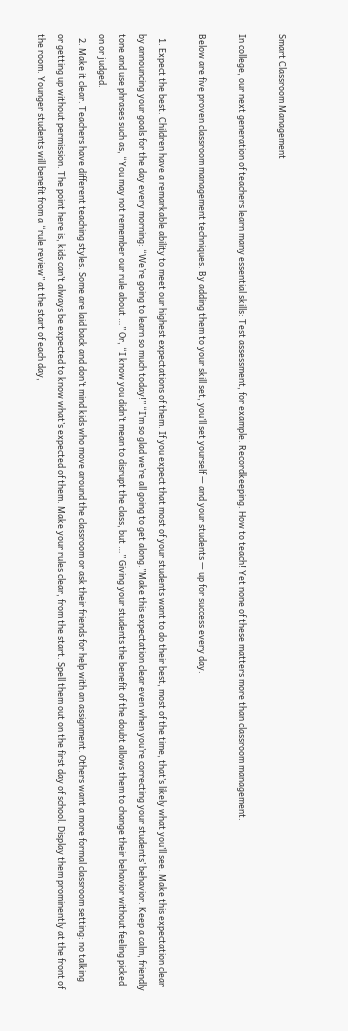Smart Classroom Management

In college, our next generation of teachers learn many essential skills: Test assessment, for example. Recordkeeping. How to teach! Yet none of these matters more than classroom management.

Below are five proven classroom management techniques. By adding them to your skill set, you’ll set yourself — and your students — up for success every day.

  1. Expect the best. Children have a remarkable ability to meet our highest expectations of them. If you expect that most of your students want to do their best, most of the time, that’s likely what you’ll see. Make this expectation clear by announcing your goals for the day every morning: “We’re going to learn so much today!” “I’m so glad we’re all going to get along.”Make this expectation clear even when you’re correcting your students’ behavior. Keep a calm, friendly tone and use phrases such as, “You may not remember our rule about …” Or, “I know you didn’t mean to disrupt the class, but …” Giving your students the benefit of the doubt allows them to change their behavior without feeling picked on or judged.
  2. Make it clear. Teachers have different teaching styles. Some are laid back and don’t mind kids who move around the classroom or ask their friends for help with an assignment. Others want a more formal classroom setting: no talking or getting up without permission. The point here is, kids can’t always be expected to know what’s expected of them. Make your rules clear, from the start. Spell them out on the first day of school. Display them prominently at the front of the room. Younger students will benefit from a “rule review” at the start of each day,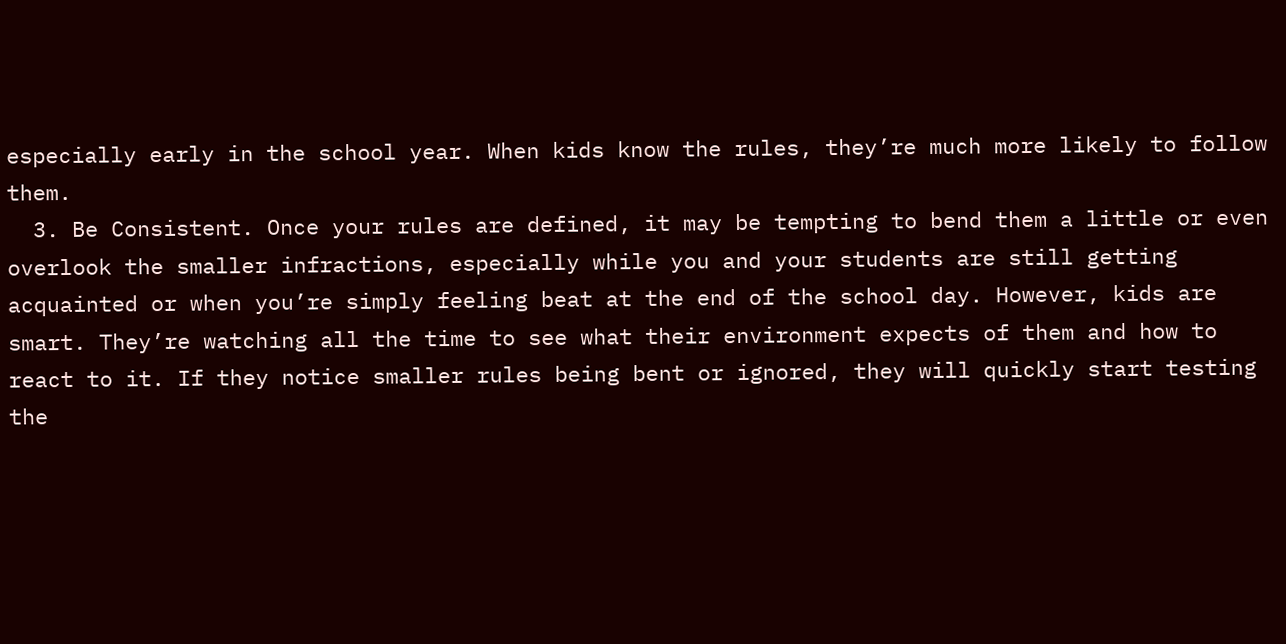especially early in the school year. When kids know the rules, they’re much more likely to follow them.
  3. Be Consistent. Once your rules are defined, it may be tempting to bend them a little or even overlook the smaller infractions, especially while you and your students are still getting acquainted or when you’re simply feeling beat at the end of the school day. However, kids are smart. They’re watching all the time to see what their environment expects of them and how to react to it. If they notice smaller rules being bent or ignored, they will quickly start testing the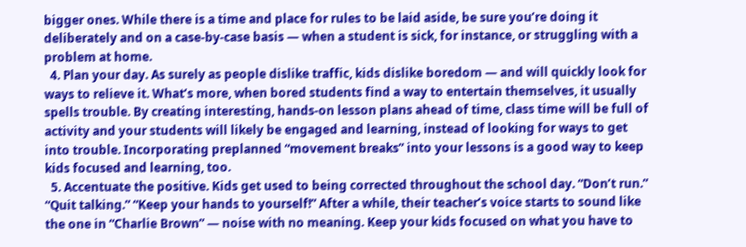bigger ones. While there is a time and place for rules to be laid aside, be sure you’re doing it deliberately and on a case-by-case basis — when a student is sick, for instance, or struggling with a problem at home.
  4. Plan your day. As surely as people dislike traffic, kids dislike boredom — and will quickly look for ways to relieve it. What’s more, when bored students find a way to entertain themselves, it usually spells trouble. By creating interesting, hands-on lesson plans ahead of time, class time will be full of activity and your students will likely be engaged and learning, instead of looking for ways to get into trouble. Incorporating preplanned “movement breaks” into your lessons is a good way to keep kids focused and learning, too.
  5. Accentuate the positive. Kids get used to being corrected throughout the school day. “Don’t run.” “Quit talking.” “Keep your hands to yourself!” After a while, their teacher’s voice starts to sound like the one in “Charlie Brown” — noise with no meaning. Keep your kids focused on what you have to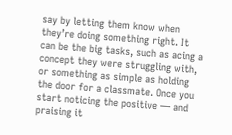say by letting them know when they’re doing something right. It can be the big tasks, such as acing a concept they were struggling with, or something as simple as holding the door for a classmate. Once you start noticing the positive — and praising it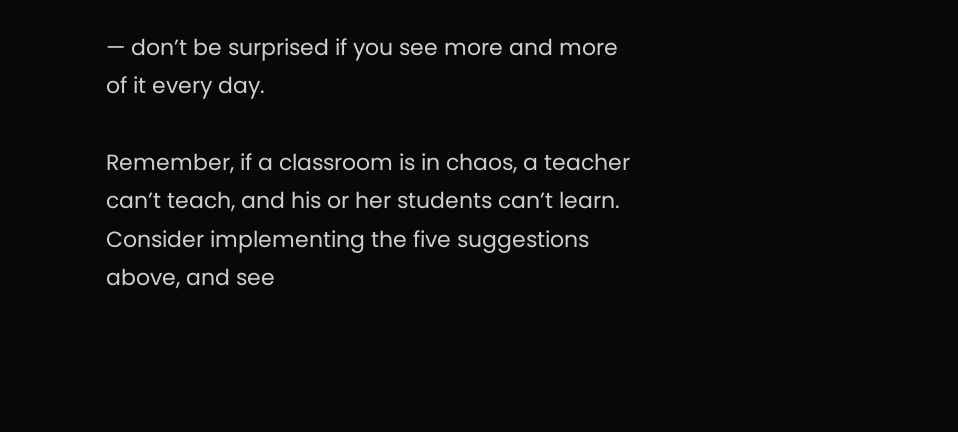— don’t be surprised if you see more and more of it every day.

Remember, if a classroom is in chaos, a teacher can’t teach, and his or her students can’t learn. Consider implementing the five suggestions above, and see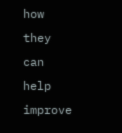how they can help improve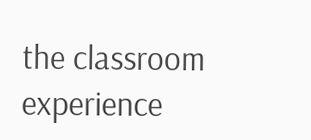the classroom experience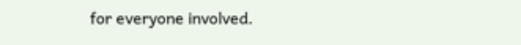for everyone involved.